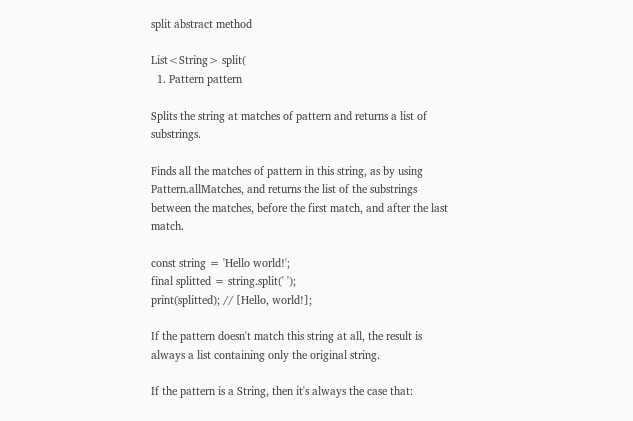split abstract method

List<String> split(
  1. Pattern pattern

Splits the string at matches of pattern and returns a list of substrings.

Finds all the matches of pattern in this string, as by using Pattern.allMatches, and returns the list of the substrings between the matches, before the first match, and after the last match.

const string = 'Hello world!';
final splitted = string.split(' ');
print(splitted); // [Hello, world!];

If the pattern doesn't match this string at all, the result is always a list containing only the original string.

If the pattern is a String, then it's always the case that: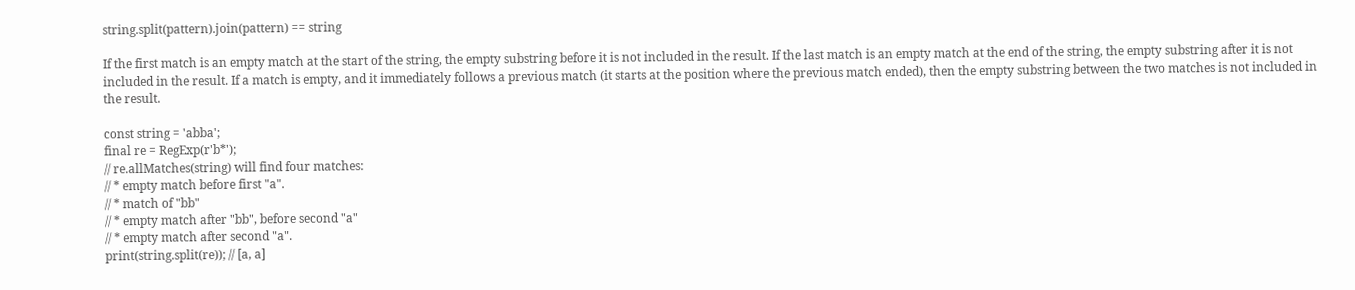string.split(pattern).join(pattern) == string

If the first match is an empty match at the start of the string, the empty substring before it is not included in the result. If the last match is an empty match at the end of the string, the empty substring after it is not included in the result. If a match is empty, and it immediately follows a previous match (it starts at the position where the previous match ended), then the empty substring between the two matches is not included in the result.

const string = 'abba';
final re = RegExp(r'b*');
// re.allMatches(string) will find four matches:
// * empty match before first "a".
// * match of "bb"
// * empty match after "bb", before second "a"
// * empty match after second "a".
print(string.split(re)); // [a, a]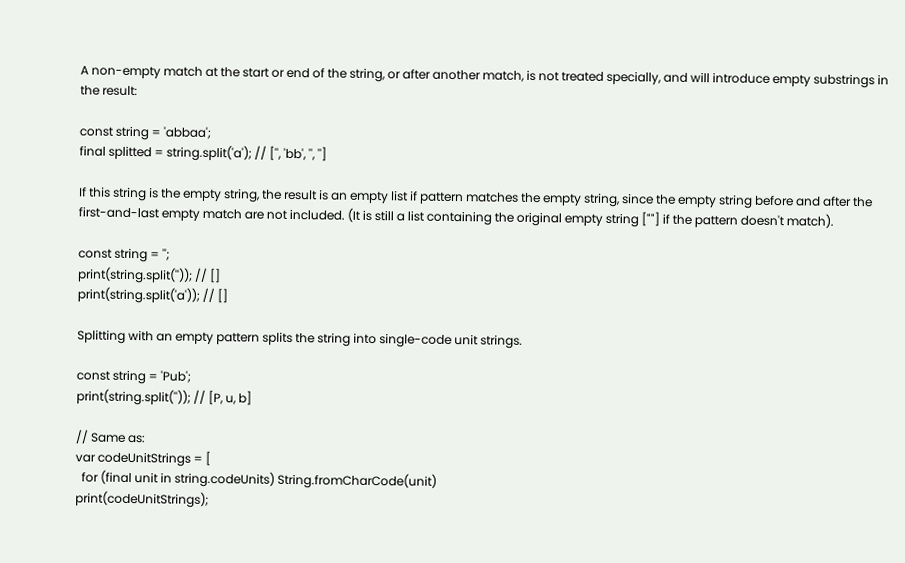A non-empty match at the start or end of the string, or after another match, is not treated specially, and will introduce empty substrings in the result:

const string = 'abbaa';
final splitted = string.split('a'); // ['', 'bb', '', '']

If this string is the empty string, the result is an empty list if pattern matches the empty string, since the empty string before and after the first-and-last empty match are not included. (It is still a list containing the original empty string [""] if the pattern doesn't match).

const string = '';
print(string.split('')); // []
print(string.split('a')); // []

Splitting with an empty pattern splits the string into single-code unit strings.

const string = 'Pub';
print(string.split('')); // [P, u, b]

// Same as:
var codeUnitStrings = [
  for (final unit in string.codeUnits) String.fromCharCode(unit)
print(codeUnitStrings);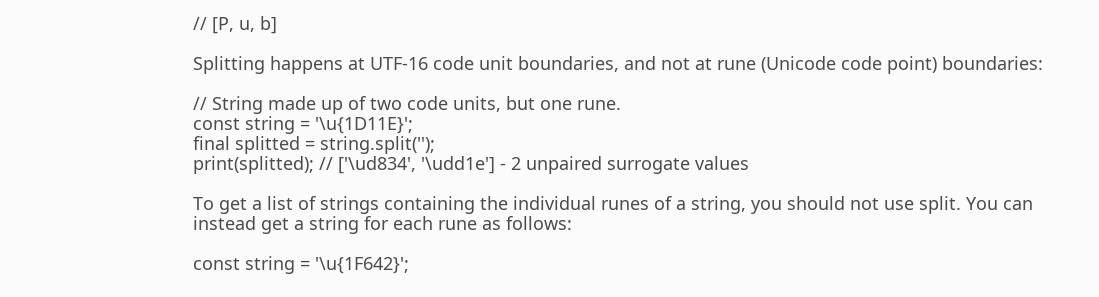// [P, u, b]

Splitting happens at UTF-16 code unit boundaries, and not at rune (Unicode code point) boundaries:

// String made up of two code units, but one rune.
const string = '\u{1D11E}';
final splitted = string.split('');
print(splitted); // ['\ud834', '\udd1e'] - 2 unpaired surrogate values

To get a list of strings containing the individual runes of a string, you should not use split. You can instead get a string for each rune as follows:

const string = '\u{1F642}';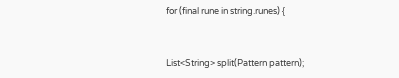for (final rune in string.runes) {


List<String> split(Pattern pattern);